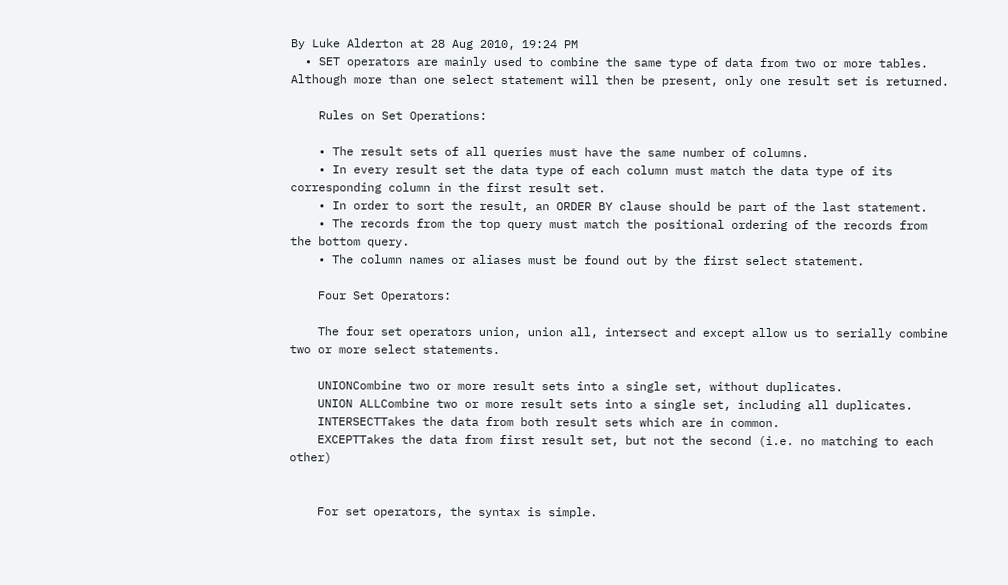By Luke Alderton at 28 Aug 2010, 19:24 PM
  • SET operators are mainly used to combine the same type of data from two or more tables. Although more than one select statement will then be present, only one result set is returned.

    Rules on Set Operations:

    • The result sets of all queries must have the same number of columns.
    • In every result set the data type of each column must match the data type of its corresponding column in the first result set.
    • In order to sort the result, an ORDER BY clause should be part of the last statement.
    • The records from the top query must match the positional ordering of the records from the bottom query.
    • The column names or aliases must be found out by the first select statement.

    Four Set Operators:

    The four set operators union, union all, intersect and except allow us to serially combine two or more select statements.

    UNIONCombine two or more result sets into a single set, without duplicates.
    UNION ALLCombine two or more result sets into a single set, including all duplicates.
    INTERSECTTakes the data from both result sets which are in common.
    EXCEPTTakes the data from first result set, but not the second (i.e. no matching to each other)


    For set operators, the syntax is simple.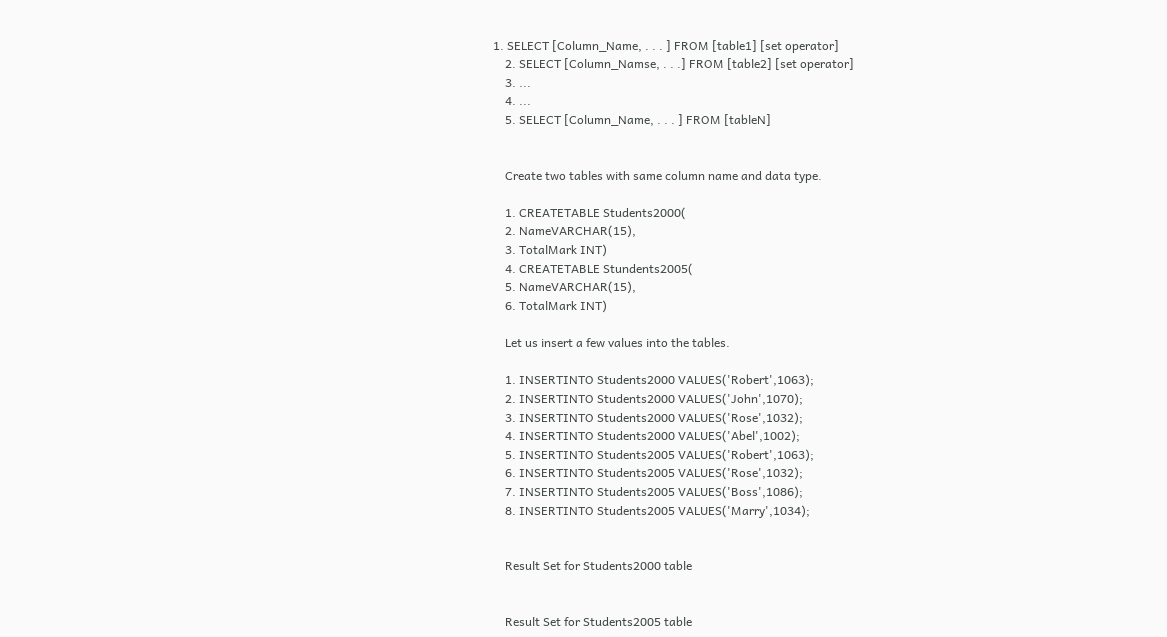1. SELECT [Column_Name, . . . ] FROM [table1] [set operator]
    2. SELECT [Column_Namse, . . .] FROM [table2] [set operator]
    3. ...
    4. ...
    5. SELECT [Column_Name, . . . ] FROM [tableN]


    Create two tables with same column name and data type.

    1. CREATETABLE Students2000(
    2. NameVARCHAR(15),
    3. TotalMark INT)
    4. CREATETABLE Stundents2005(
    5. NameVARCHAR(15),
    6. TotalMark INT)

    Let us insert a few values into the tables.

    1. INSERTINTO Students2000 VALUES('Robert',1063);
    2. INSERTINTO Students2000 VALUES('John',1070);
    3. INSERTINTO Students2000 VALUES('Rose',1032);
    4. INSERTINTO Students2000 VALUES('Abel',1002);
    5. INSERTINTO Students2005 VALUES('Robert',1063);
    6. INSERTINTO Students2005 VALUES('Rose',1032);
    7. INSERTINTO Students2005 VALUES('Boss',1086);
    8. INSERTINTO Students2005 VALUES('Marry',1034);


    Result Set for Students2000 table


    Result Set for Students2005 table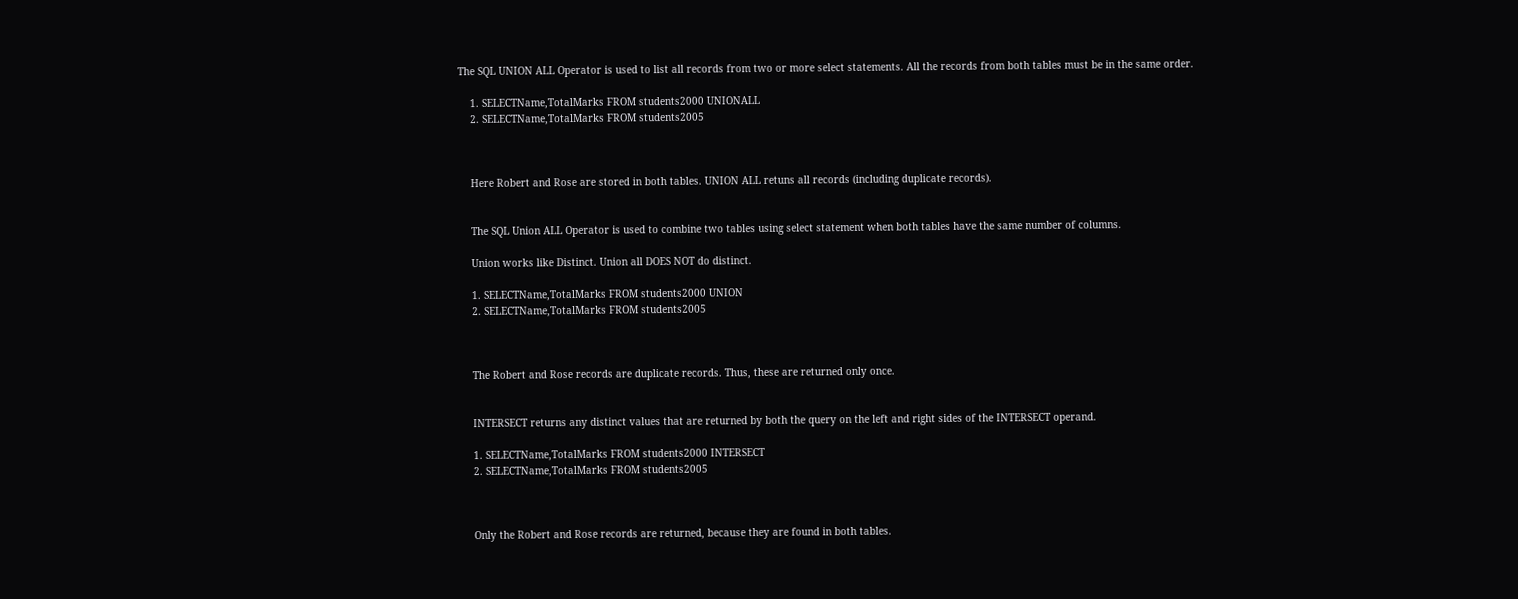The SQL UNION ALL Operator is used to list all records from two or more select statements. All the records from both tables must be in the same order.

    1. SELECTName,TotalMarks FROM students2000 UNIONALL
    2. SELECTName,TotalMarks FROM students2005



    Here Robert and Rose are stored in both tables. UNION ALL retuns all records (including duplicate records).


    The SQL Union ALL Operator is used to combine two tables using select statement when both tables have the same number of columns.

    Union works like Distinct. Union all DOES NOT do distinct.

    1. SELECTName,TotalMarks FROM students2000 UNION
    2. SELECTName,TotalMarks FROM students2005



    The Robert and Rose records are duplicate records. Thus, these are returned only once.


    INTERSECT returns any distinct values that are returned by both the query on the left and right sides of the INTERSECT operand.

    1. SELECTName,TotalMarks FROM students2000 INTERSECT
    2. SELECTName,TotalMarks FROM students2005



    Only the Robert and Rose records are returned, because they are found in both tables.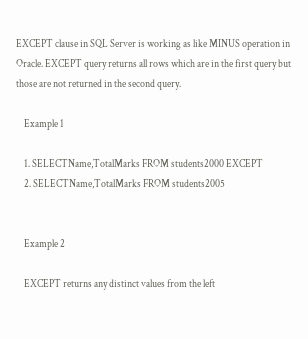EXCEPT clause in SQL Server is working as like MINUS operation in Oracle. EXCEPT query returns all rows which are in the first query but those are not returned in the second query.

    Example 1

    1. SELECTName,TotalMarks FROM students2000 EXCEPT
    2. SELECTName,TotalMarks FROM students2005


    Example 2

    EXCEPT returns any distinct values from the left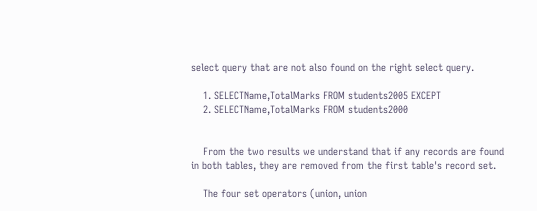select query that are not also found on the right select query.

    1. SELECTName,TotalMarks FROM students2005 EXCEPT
    2. SELECTName,TotalMarks FROM students2000


    From the two results we understand that if any records are found in both tables, they are removed from the first table's record set.

    The four set operators (union, union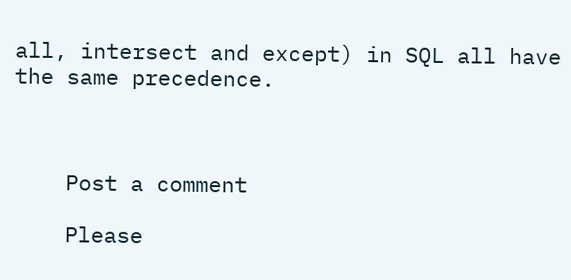all, intersect and except) in SQL all have the same precedence.



    Post a comment

    Please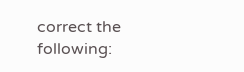correct the following: